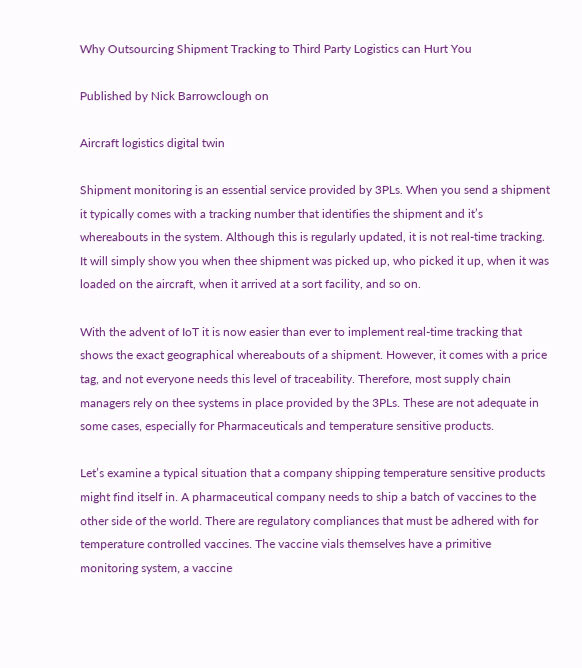Why Outsourcing Shipment Tracking to Third Party Logistics can Hurt You

Published by Nick Barrowclough on

Aircraft logistics digital twin

Shipment monitoring is an essential service provided by 3PLs. When you send a shipment it typically comes with a tracking number that identifies the shipment and it’s whereabouts in the system. Although this is regularly updated, it is not real-time tracking. It will simply show you when thee shipment was picked up, who picked it up, when it was loaded on the aircraft, when it arrived at a sort facility, and so on.

With the advent of IoT it is now easier than ever to implement real-time tracking that shows the exact geographical whereabouts of a shipment. However, it comes with a price tag, and not everyone needs this level of traceability. Therefore, most supply chain managers rely on thee systems in place provided by the 3PLs. These are not adequate in some cases, especially for Pharmaceuticals and temperature sensitive products.

Let’s examine a typical situation that a company shipping temperature sensitive products might find itself in. A pharmaceutical company needs to ship a batch of vaccines to the other side of the world. There are regulatory compliances that must be adhered with for temperature controlled vaccines. The vaccine vials themselves have a primitive monitoring system, a vaccine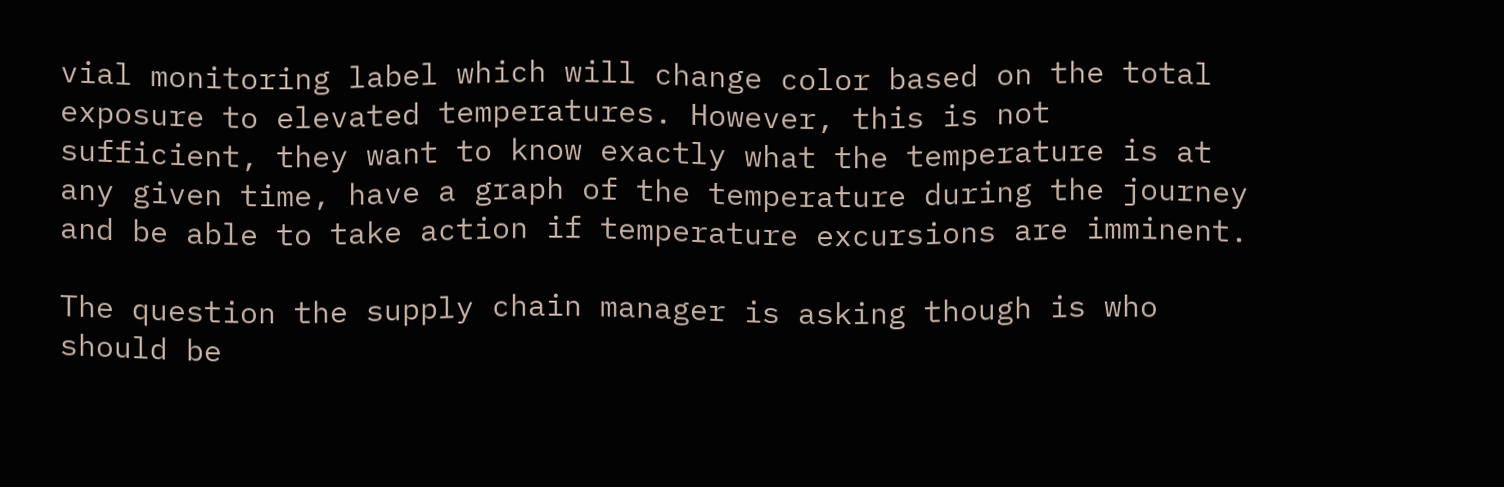vial monitoring label which will change color based on the total exposure to elevated temperatures. However, this is not sufficient, they want to know exactly what the temperature is at any given time, have a graph of the temperature during the journey and be able to take action if temperature excursions are imminent.

The question the supply chain manager is asking though is who should be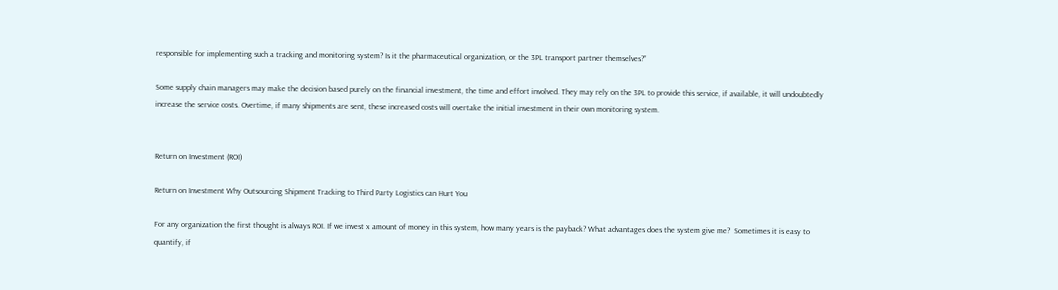responsible for implementing such a tracking and monitoring system? Is it the pharmaceutical organization, or the 3PL transport partner themselves?”

Some supply chain managers may make the decision based purely on the financial investment, the time and effort involved. They may rely on the 3PL to provide this service, if available, it will undoubtedly increase the service costs. Overtime, if many shipments are sent, these increased costs will overtake the initial investment in their own monitoring system.


Return on Investment (ROI)

Return on Investment Why Outsourcing Shipment Tracking to Third Party Logistics can Hurt You

For any organization the first thought is always ROI. If we invest x amount of money in this system, how many years is the payback? What advantages does the system give me?  Sometimes it is easy to quantify, if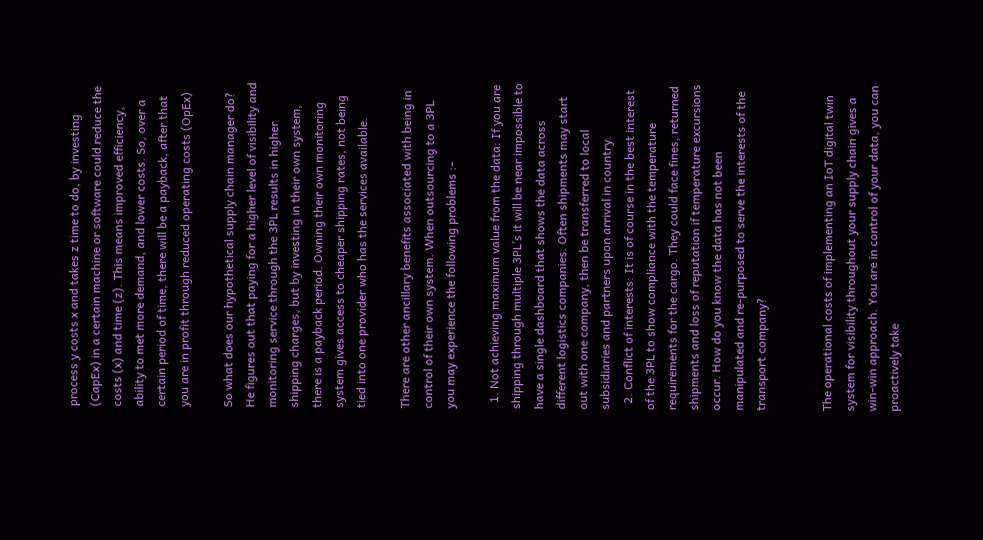process y costs x and takes z time to do, by investing (CapEx) in a certain machine or software could reduce the costs (x) and time (z). This means improved efficiency, ability to met more demand, and lower costs. So, over a certain period of time, there will be a payback, after that you are in profit through reduced operating costs (OpEx)

So what does our hypothetical supply chain manager do? He figures out that paying for a higher level of visibility and monitoring service through the 3PL results in higher shipping charges, but by investing in their own system, there is a payback period. Owning their own monitoring system gives access to cheaper shipping rates, not being tied into one provider who has the services available.

There are other ancillary benefits associated with being in control of their own system. When outsourcing to a 3PL you may experience the following problems :-

  1. Not achieving maximum value from the data: If you are shipping through multiple 3PL’s it will be near impossible to have a single dashboard that shows the data across different logistics companies. Often shipments may start out with one company, then be transferred to local subsidiaries and partners upon arrival in country.
  2. Conflict of interests: It is of course in the best interest of the 3PL to show compliance with the temperature requirements for the cargo. They could face fines, returned shipments and loss of reputation if temperature excursions occur. How do you know the data has not been manipulated and re-purposed to serve the interests of the transport company?


The operational costs of implementing an IoT digital twin system for visibility throughout your supply chain gives a win-win approach. You are in control of your data, you can proactively take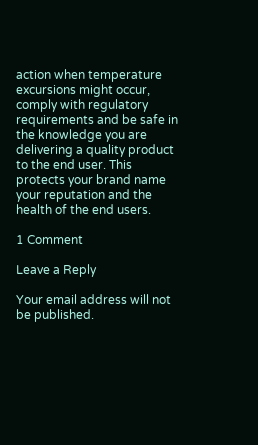action when temperature excursions might occur, comply with regulatory requirements and be safe in the knowledge you are delivering a quality product to the end user. This protects your brand name your reputation and the health of the end users.

1 Comment

Leave a Reply

Your email address will not be published.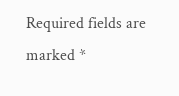Required fields are marked *